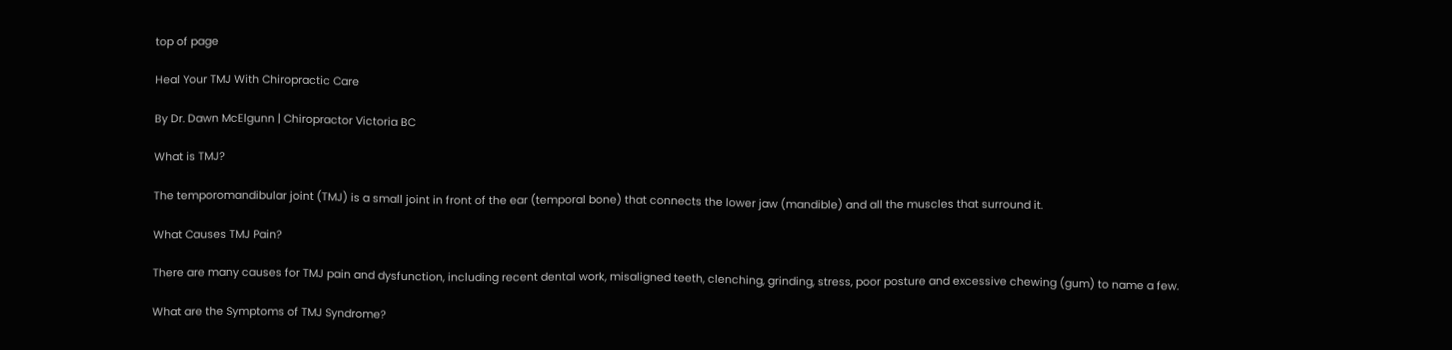top of page

Heal Your TMJ With Chiropractic Care

By Dr. Dawn McElgunn | Chiropractor Victoria BC

What is TMJ?

The temporomandibular joint (TMJ) is a small joint in front of the ear (temporal bone) that connects the lower jaw (mandible) and all the muscles that surround it.

What Causes TMJ Pain?

There are many causes for TMJ pain and dysfunction, including recent dental work, misaligned teeth, clenching, grinding, stress, poor posture and excessive chewing (gum) to name a few.

What are the Symptoms of TMJ Syndrome?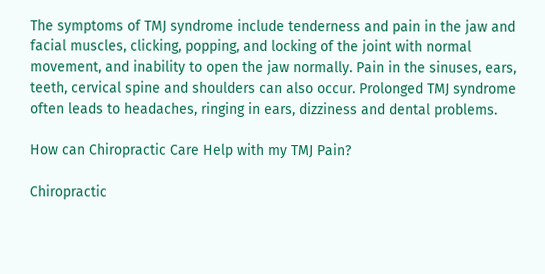The symptoms of TMJ syndrome include tenderness and pain in the jaw and facial muscles, clicking, popping, and locking of the joint with normal movement, and inability to open the jaw normally. Pain in the sinuses, ears, teeth, cervical spine and shoulders can also occur. Prolonged TMJ syndrome often leads to headaches, ringing in ears, dizziness and dental problems.

How can Chiropractic Care Help with my TMJ Pain?

Chiropractic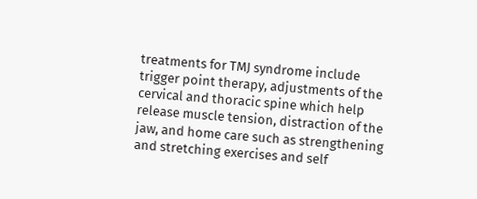treatments for TMJ syndrome include trigger point therapy, adjustments of the cervical and thoracic spine which help release muscle tension, distraction of the jaw, and home care such as strengthening and stretching exercises and self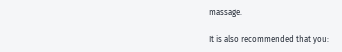massage.

It is also recommended that you: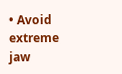• Avoid extreme jaw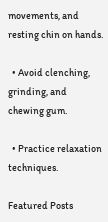movements, and resting chin on hands.

  • Avoid clenching, grinding, and chewing gum.

  • Practice relaxation techniques.

Featured Posts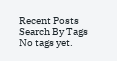Recent Posts
Search By Tags
No tags yet.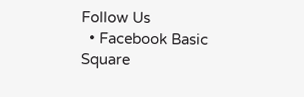Follow Us
  • Facebook Basic Square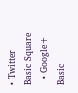• Twitter Basic Square
  • Google+ Basic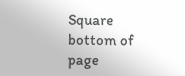Square
bottom of page